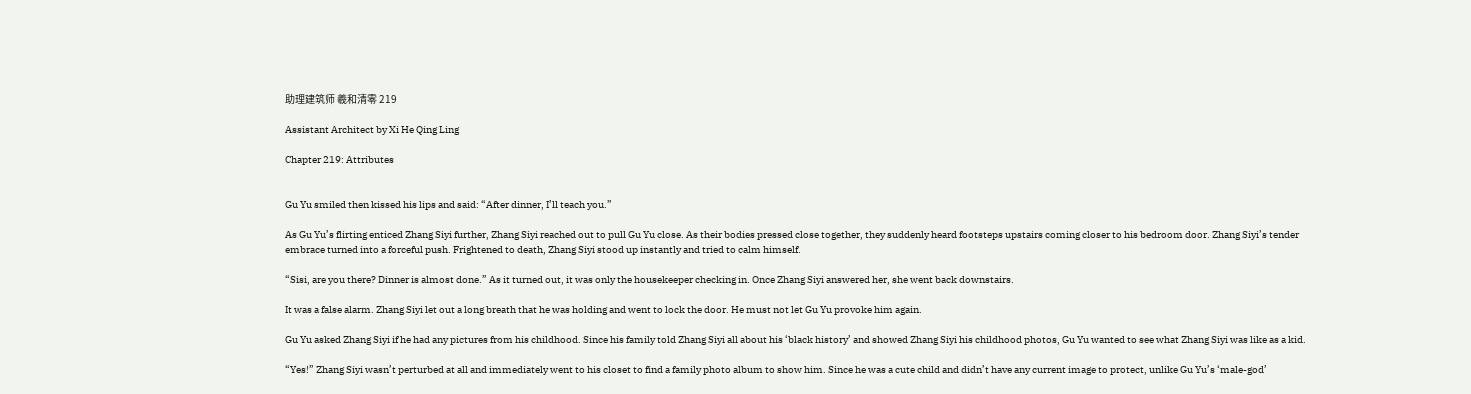助理建筑师 羲和清零 219

Assistant Architect by Xi He Qing Ling

Chapter 219: Attributes


Gu Yu smiled then kissed his lips and said: “After dinner, I’ll teach you.”

As Gu Yu’s flirting enticed Zhang Siyi further, Zhang Siyi reached out to pull Gu Yu close. As their bodies pressed close together, they suddenly heard footsteps upstairs coming closer to his bedroom door. Zhang Siyi’s tender embrace turned into a forceful push. Frightened to death, Zhang Siyi stood up instantly and tried to calm himself.

“Sisi, are you there? Dinner is almost done.” As it turned out, it was only the housekeeper checking in. Once Zhang Siyi answered her, she went back downstairs.

It was a false alarm. Zhang Siyi let out a long breath that he was holding and went to lock the door. He must not let Gu Yu provoke him again.

Gu Yu asked Zhang Siyi if he had any pictures from his childhood. Since his family told Zhang Siyi all about his ‘black history’ and showed Zhang Siyi his childhood photos, Gu Yu wanted to see what Zhang Siyi was like as a kid.

“Yes!” Zhang Siyi wasn’t perturbed at all and immediately went to his closet to find a family photo album to show him. Since he was a cute child and didn’t have any current image to protect, unlike Gu Yu’s ‘male-god’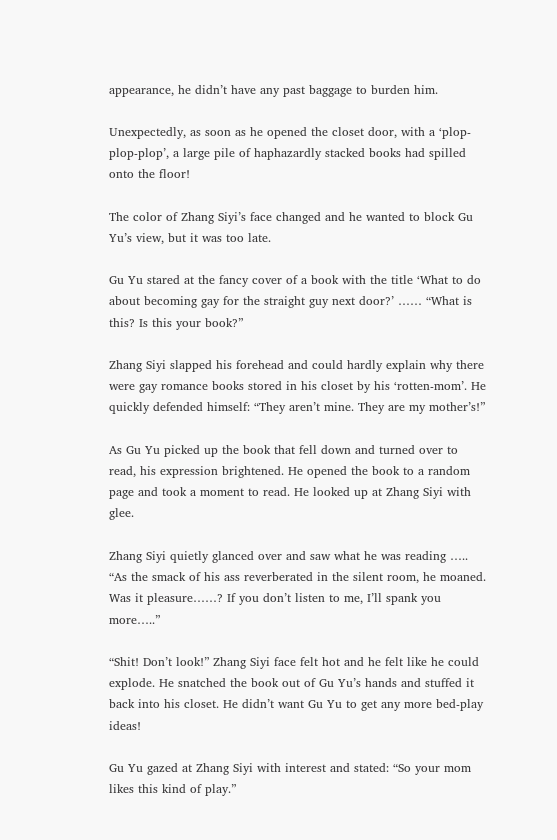appearance, he didn’t have any past baggage to burden him.

Unexpectedly, as soon as he opened the closet door, with a ‘plop-plop-plop’, a large pile of haphazardly stacked books had spilled onto the floor!

The color of Zhang Siyi’s face changed and he wanted to block Gu Yu’s view, but it was too late.

Gu Yu stared at the fancy cover of a book with the title ‘What to do about becoming gay for the straight guy next door?’ …… “What is this? Is this your book?”

Zhang Siyi slapped his forehead and could hardly explain why there were gay romance books stored in his closet by his ‘rotten-mom’. He quickly defended himself: “They aren’t mine. They are my mother’s!”

As Gu Yu picked up the book that fell down and turned over to read, his expression brightened. He opened the book to a random page and took a moment to read. He looked up at Zhang Siyi with glee.

Zhang Siyi quietly glanced over and saw what he was reading ….. “As the smack of his ass reverberated in the silent room, he moaned. Was it pleasure……? If you don’t listen to me, I’ll spank you more…..”

“Shit! Don’t look!” Zhang Siyi face felt hot and he felt like he could explode. He snatched the book out of Gu Yu’s hands and stuffed it back into his closet. He didn’t want Gu Yu to get any more bed-play ideas!

Gu Yu gazed at Zhang Siyi with interest and stated: “So your mom likes this kind of play.”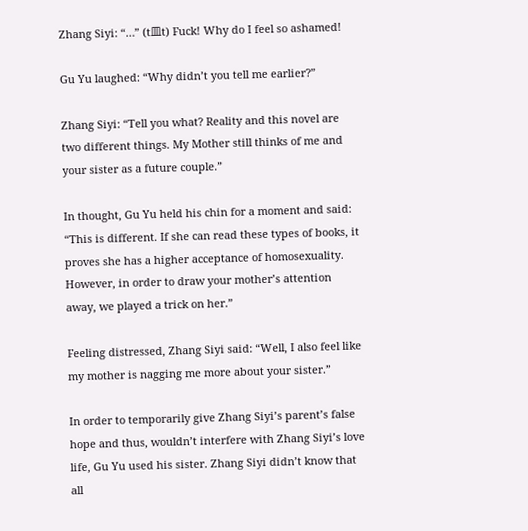Zhang Siyi: “…” (t皿t) Fuck! Why do I feel so ashamed!

Gu Yu laughed: “Why didn’t you tell me earlier?”

Zhang Siyi: “Tell you what? Reality and this novel are two different things. My Mother still thinks of me and your sister as a future couple.”

In thought, Gu Yu held his chin for a moment and said: “This is different. If she can read these types of books, it proves she has a higher acceptance of homosexuality. However, in order to draw your mother’s attention away, we played a trick on her.”

Feeling distressed, Zhang Siyi said: “Well, I also feel like my mother is nagging me more about your sister.”

In order to temporarily give Zhang Siyi’s parent’s false hope and thus, wouldn’t interfere with Zhang Siyi’s love life, Gu Yu used his sister. Zhang Siyi didn’t know that all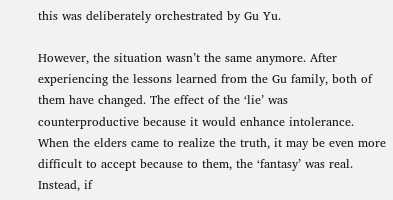this was deliberately orchestrated by Gu Yu.

However, the situation wasn’t the same anymore. After experiencing the lessons learned from the Gu family, both of them have changed. The effect of the ‘lie’ was counterproductive because it would enhance intolerance. When the elders came to realize the truth, it may be even more difficult to accept because to them, the ‘fantasy’ was real. Instead, if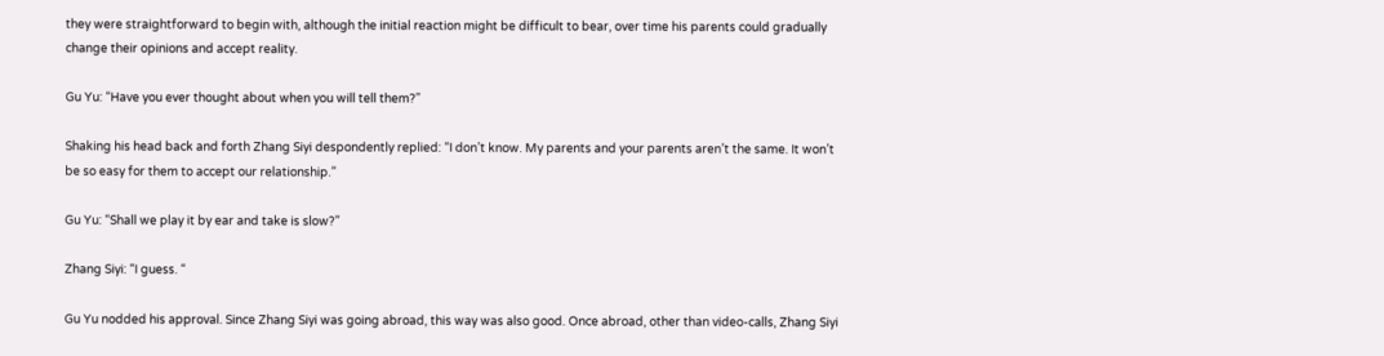they were straightforward to begin with, although the initial reaction might be difficult to bear, over time his parents could gradually change their opinions and accept reality.

Gu Yu: “Have you ever thought about when you will tell them?”

Shaking his head back and forth Zhang Siyi despondently replied: “I don’t know. My parents and your parents aren’t the same. It won’t be so easy for them to accept our relationship.”

Gu Yu: “Shall we play it by ear and take is slow?”

Zhang Siyi: “I guess. “

Gu Yu nodded his approval. Since Zhang Siyi was going abroad, this way was also good. Once abroad, other than video-calls, Zhang Siyi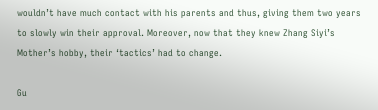wouldn’t have much contact with his parents and thus, giving them two years to slowly win their approval. Moreover, now that they knew Zhang Siyi’s Mother’s hobby, their ‘tactics’ had to change.

Gu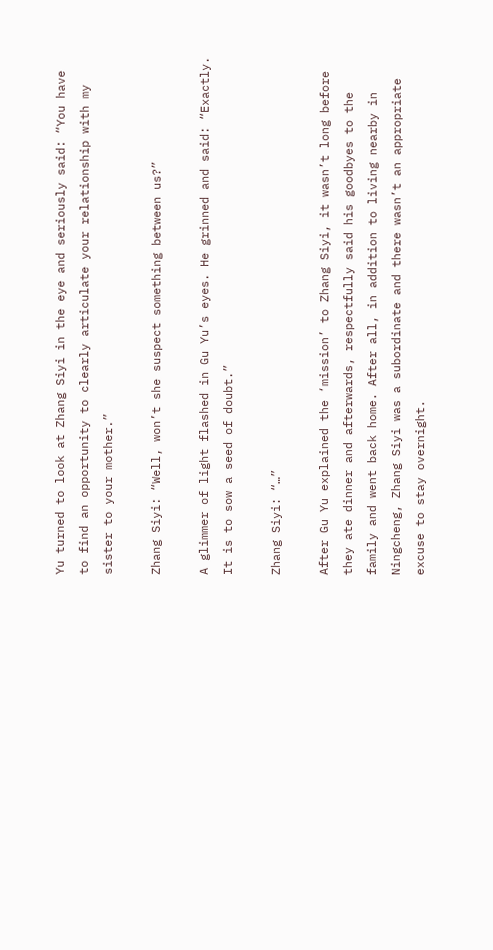Yu turned to look at Zhang Siyi in the eye and seriously said: “You have to find an opportunity to clearly articulate your relationship with my sister to your mother.”

Zhang Siyi: “Well, won’t she suspect something between us?”

A glimmer of light flashed in Gu Yu’s eyes. He grinned and said: “Exactly. It is to sow a seed of doubt.”

Zhang Siyi: “…”

After Gu Yu explained the ‘mission’ to Zhang Siyi, it wasn’t long before they ate dinner and afterwards, respectfully said his goodbyes to the family and went back home. After all, in addition to living nearby in Ningcheng, Zhang Siyi was a subordinate and there wasn’t an appropriate excuse to stay overnight.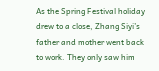As the Spring Festival holiday drew to a close, Zhang Siyi’s father and mother went back to work. They only saw him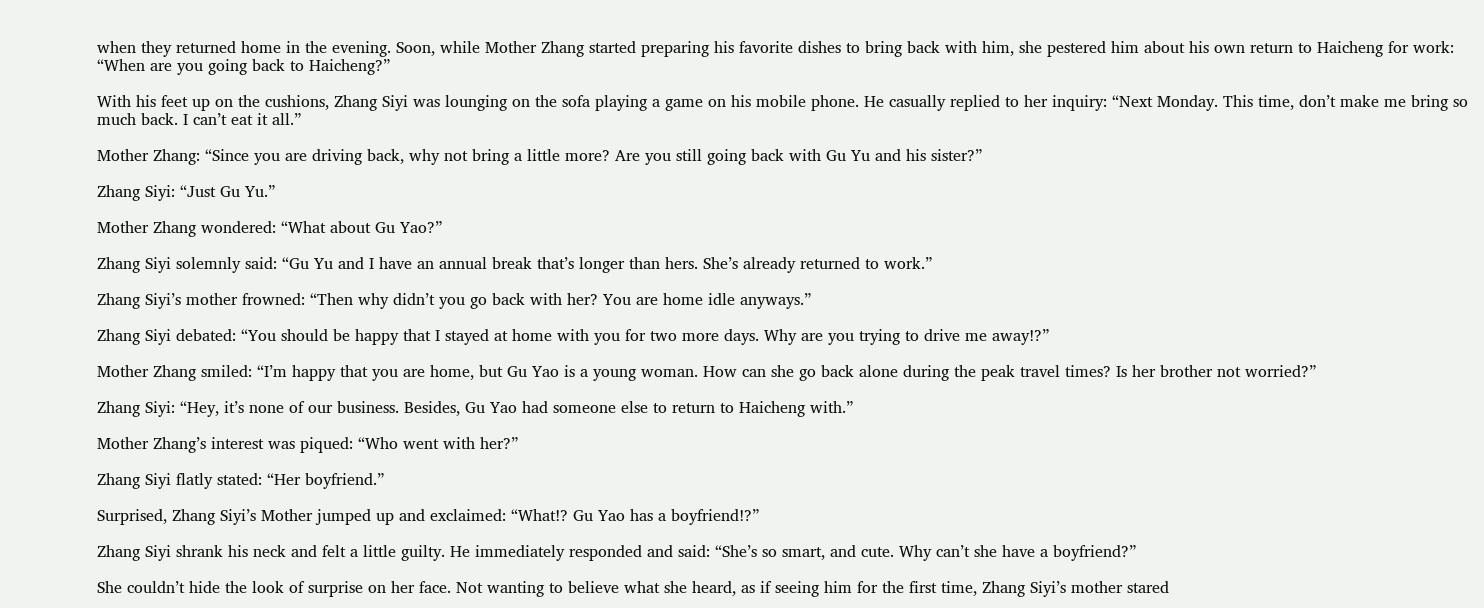when they returned home in the evening. Soon, while Mother Zhang started preparing his favorite dishes to bring back with him, she pestered him about his own return to Haicheng for work: “When are you going back to Haicheng?”

With his feet up on the cushions, Zhang Siyi was lounging on the sofa playing a game on his mobile phone. He casually replied to her inquiry: “Next Monday. This time, don’t make me bring so much back. I can’t eat it all.”

Mother Zhang: “Since you are driving back, why not bring a little more? Are you still going back with Gu Yu and his sister?”

Zhang Siyi: “Just Gu Yu.”

Mother Zhang wondered: “What about Gu Yao?”

Zhang Siyi solemnly said: “Gu Yu and I have an annual break that’s longer than hers. She’s already returned to work.”

Zhang Siyi’s mother frowned: “Then why didn’t you go back with her? You are home idle anyways.”

Zhang Siyi debated: “You should be happy that I stayed at home with you for two more days. Why are you trying to drive me away!?”

Mother Zhang smiled: “I’m happy that you are home, but Gu Yao is a young woman. How can she go back alone during the peak travel times? Is her brother not worried?”

Zhang Siyi: “Hey, it’s none of our business. Besides, Gu Yao had someone else to return to Haicheng with.”

Mother Zhang’s interest was piqued: “Who went with her?”

Zhang Siyi flatly stated: “Her boyfriend.”

Surprised, Zhang Siyi’s Mother jumped up and exclaimed: “What!? Gu Yao has a boyfriend!?”

Zhang Siyi shrank his neck and felt a little guilty. He immediately responded and said: “She’s so smart, and cute. Why can’t she have a boyfriend?”

She couldn’t hide the look of surprise on her face. Not wanting to believe what she heard, as if seeing him for the first time, Zhang Siyi’s mother stared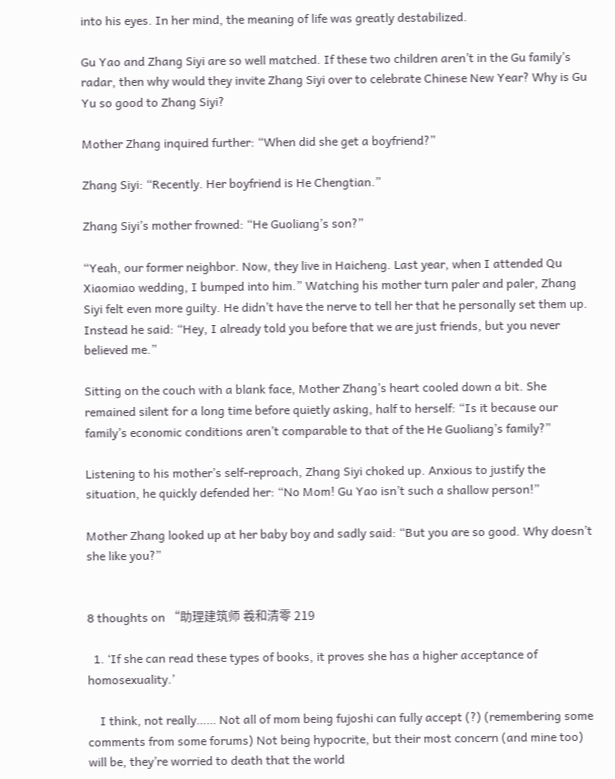into his eyes. In her mind, the meaning of life was greatly destabilized.

Gu Yao and Zhang Siyi are so well matched. If these two children aren’t in the Gu family’s radar, then why would they invite Zhang Siyi over to celebrate Chinese New Year? Why is Gu Yu so good to Zhang Siyi?

Mother Zhang inquired further: “When did she get a boyfriend?”

Zhang Siyi: “Recently. Her boyfriend is He Chengtian.”

Zhang Siyi’s mother frowned: “He Guoliang’s son?”

“Yeah, our former neighbor. Now, they live in Haicheng. Last year, when I attended Qu Xiaomiao wedding, I bumped into him.” Watching his mother turn paler and paler, Zhang Siyi felt even more guilty. He didn’t have the nerve to tell her that he personally set them up. Instead he said: “Hey, I already told you before that we are just friends, but you never believed me.”

Sitting on the couch with a blank face, Mother Zhang’s heart cooled down a bit. She remained silent for a long time before quietly asking, half to herself: “Is it because our family’s economic conditions aren’t comparable to that of the He Guoliang’s family?”

Listening to his mother’s self-reproach, Zhang Siyi choked up. Anxious to justify the situation, he quickly defended her: “No Mom! Gu Yao isn’t such a shallow person!”

Mother Zhang looked up at her baby boy and sadly said: “But you are so good. Why doesn’t she like you?”


8 thoughts on “助理建筑师 羲和清零 219

  1. ‘If she can read these types of books, it proves she has a higher acceptance of homosexuality.’

    I think, not really…… Not all of mom being fujoshi can fully accept (?) (remembering some comments from some forums) Not being hypocrite, but their most concern (and mine too) will be, they’re worried to death that the world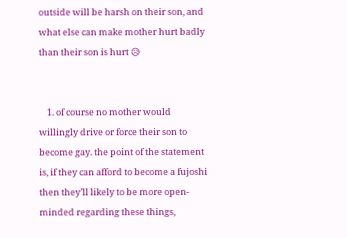outside will be harsh on their son, and what else can make mother hurt badly than their son is hurt 😥


    1. of course no mother would willingly drive or force their son to become gay. the point of the statement is, if they can afford to become a fujoshi then they’ll likely to be more open-minded regarding these things,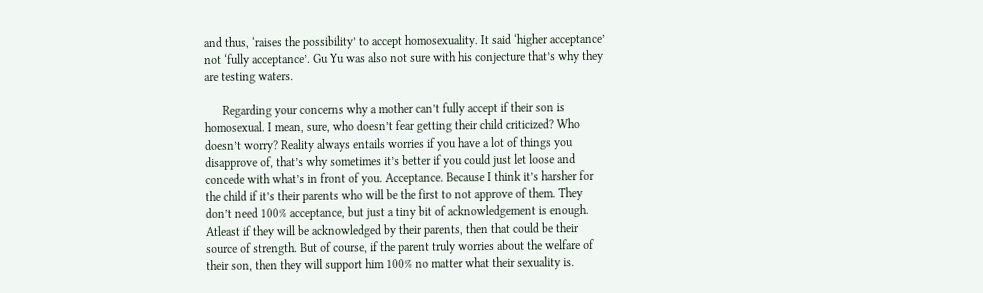and thus, ‘raises the possibility’ to accept homosexuality. It said ‘higher acceptance’ not ‘fully acceptance’. Gu Yu was also not sure with his conjecture that’s why they are testing waters.

      Regarding your concerns why a mother can’t fully accept if their son is homosexual. I mean, sure, who doesn’t fear getting their child criticized? Who doesn’t worry? Reality always entails worries if you have a lot of things you disapprove of, that’s why sometimes it’s better if you could just let loose and concede with what’s in front of you. Acceptance. Because I think it’s harsher for the child if it’s their parents who will be the first to not approve of them. They don’t need 100% acceptance, but just a tiny bit of acknowledgement is enough. Atleast if they will be acknowledged by their parents, then that could be their source of strength. But of course, if the parent truly worries about the welfare of their son, then they will support him 100% no matter what their sexuality is.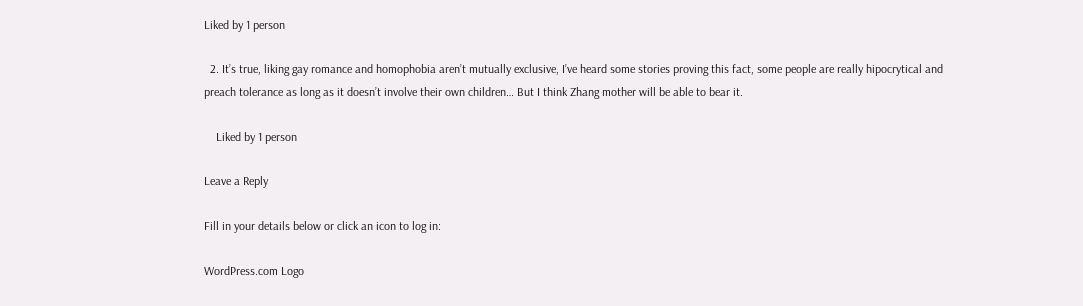Liked by 1 person

  2. It’s true, liking gay romance and homophobia aren’t mutually exclusive, I’ve heard some stories proving this fact, some people are really hipocrytical and preach tolerance as long as it doesn’t involve their own children… But I think Zhang mother will be able to bear it.

    Liked by 1 person

Leave a Reply

Fill in your details below or click an icon to log in:

WordPress.com Logo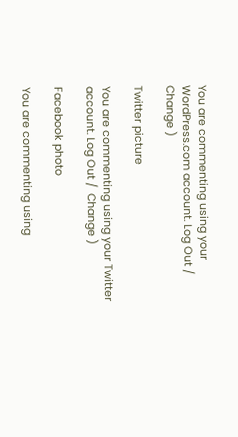You are commenting using your WordPress.com account. Log Out /  Change )

Twitter picture

You are commenting using your Twitter account. Log Out /  Change )

Facebook photo

You are commenting using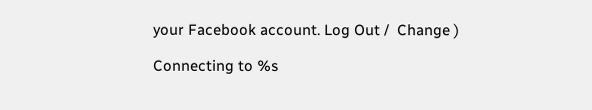your Facebook account. Log Out /  Change )

Connecting to %s